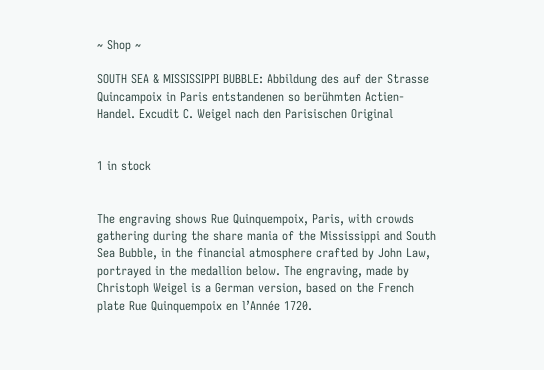~ Shop ~

SOUTH SEA & MISSISSIPPI BUBBLE: Abbildung des auf der Strasse Quincampoix in Paris entstandenen so berühmten Actien-Handel. Excudit C. Weigel nach den Parisischen Original


1 in stock


The engraving shows Rue Quinquempoix, Paris, with crowds gathering during the share mania of the Mississippi and South Sea Bubble, in the financial atmosphere crafted by John Law, portrayed in the medallion below. The engraving, made by Christoph Weigel is a German version, based on the French plate Rue Quinquempoix en l’Année 1720.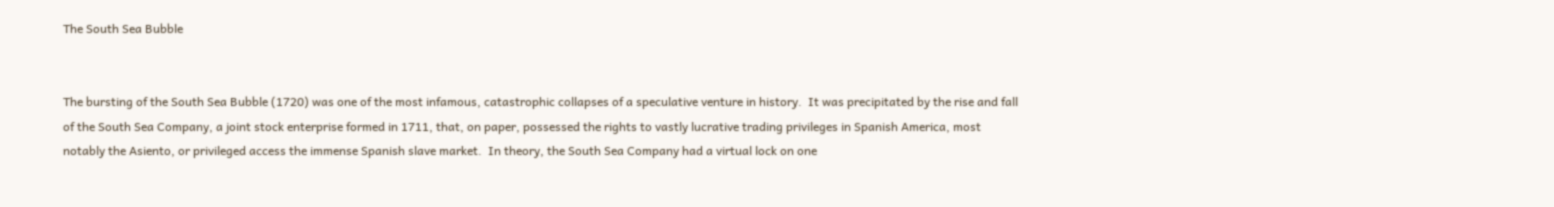The South Sea Bubble


The bursting of the South Sea Bubble (1720) was one of the most infamous, catastrophic collapses of a speculative venture in history.  It was precipitated by the rise and fall of the South Sea Company, a joint stock enterprise formed in 1711, that, on paper, possessed the rights to vastly lucrative trading privileges in Spanish America, most notably the Asiento, or privileged access the immense Spanish slave market.  In theory, the South Sea Company had a virtual lock on one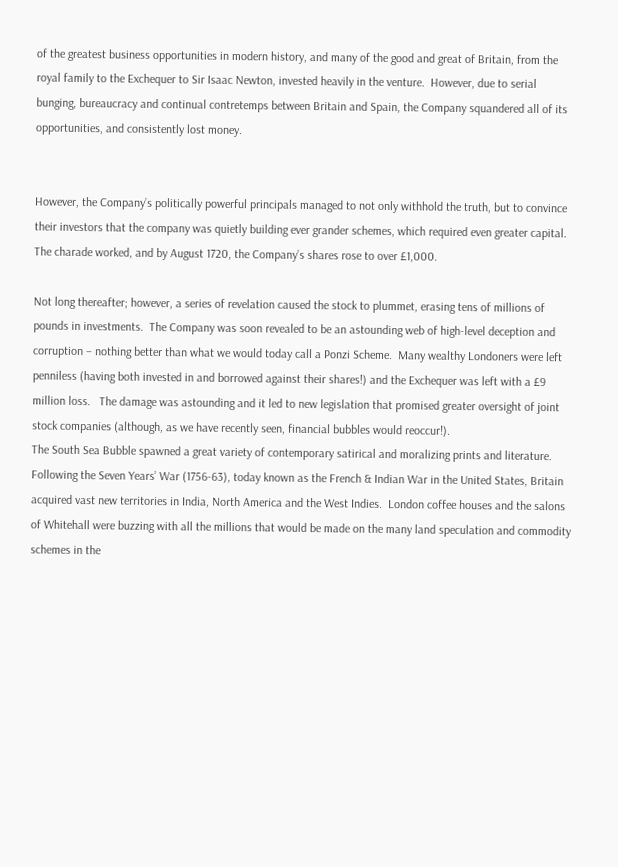of the greatest business opportunities in modern history, and many of the good and great of Britain, from the royal family to the Exchequer to Sir Isaac Newton, invested heavily in the venture.  However, due to serial bunging, bureaucracy and continual contretemps between Britain and Spain, the Company squandered all of its opportunities, and consistently lost money.


However, the Company’s politically powerful principals managed to not only withhold the truth, but to convince their investors that the company was quietly building ever grander schemes, which required even greater capital.  The charade worked, and by August 1720, the Company’s shares rose to over £1,000.

Not long thereafter; however, a series of revelation caused the stock to plummet, erasing tens of millions of pounds in investments.  The Company was soon revealed to be an astounding web of high-level deception and corruption – nothing better than what we would today call a Ponzi Scheme.  Many wealthy Londoners were left penniless (having both invested in and borrowed against their shares!) and the Exchequer was left with a £9 million loss.   The damage was astounding and it led to new legislation that promised greater oversight of joint stock companies (although, as we have recently seen, financial bubbles would reoccur!).
The South Sea Bubble spawned a great variety of contemporary satirical and moralizing prints and literature.
Following the Seven Years’ War (1756-63), today known as the French & Indian War in the United States, Britain acquired vast new territories in India, North America and the West Indies.  London coffee houses and the salons of Whitehall were buzzing with all the millions that would be made on the many land speculation and commodity schemes in the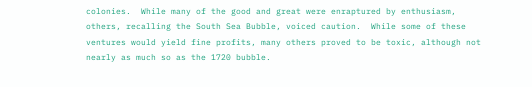colonies.  While many of the good and great were enraptured by enthusiasm, others, recalling the South Sea Bubble, voiced caution.  While some of these ventures would yield fine profits, many others proved to be toxic, although not nearly as much so as the 1720 bubble.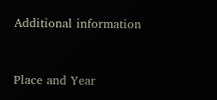Additional information


Place and Year